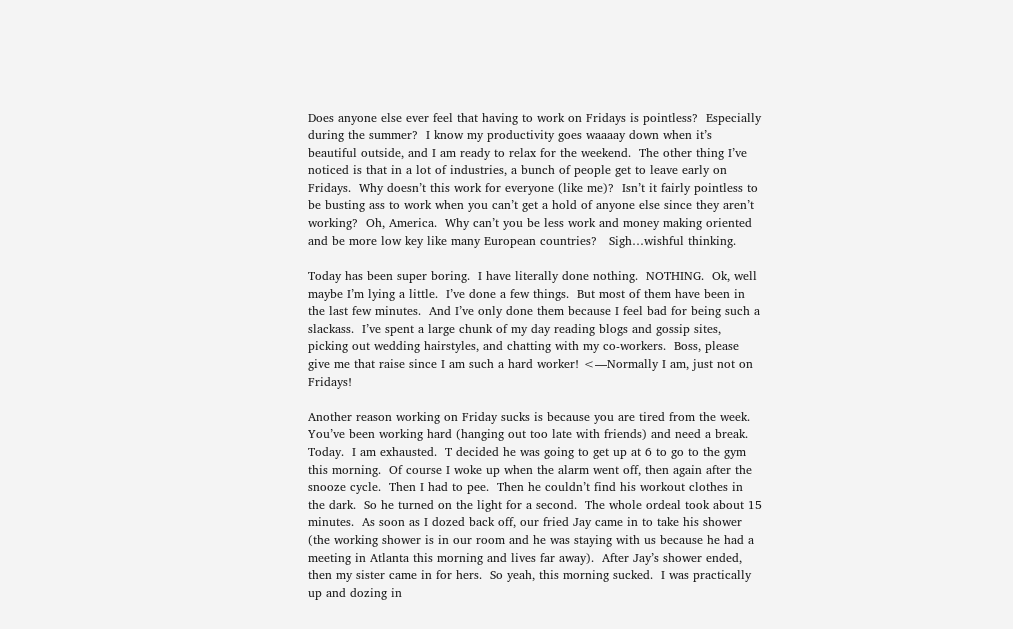Does anyone else ever feel that having to work on Fridays is pointless?  Especially during the summer?  I know my productivity goes waaaay down when it’s beautiful outside, and I am ready to relax for the weekend.  The other thing I’ve noticed is that in a lot of industries, a bunch of people get to leave early on Fridays.  Why doesn’t this work for everyone (like me)?  Isn’t it fairly pointless to be busting ass to work when you can’t get a hold of anyone else since they aren’t working?  Oh, America.  Why can’t you be less work and money making oriented and be more low key like many European countries?   Sigh…wishful thinking.

Today has been super boring.  I have literally done nothing.  NOTHING.  Ok, well maybe I’m lying a little.  I’ve done a few things.  But most of them have been in the last few minutes.  And I’ve only done them because I feel bad for being such a slackass.  I’ve spent a large chunk of my day reading blogs and gossip sites, picking out wedding hairstyles, and chatting with my co-workers.  Boss, please give me that raise since I am such a hard worker! <—Normally I am, just not on Fridays!

Another reason working on Friday sucks is because you are tired from the week.  You’ve been working hard (hanging out too late with friends) and need a break.  Today.  I am exhausted.  T decided he was going to get up at 6 to go to the gym this morning.  Of course I woke up when the alarm went off, then again after the snooze cycle.  Then I had to pee.  Then he couldn’t find his workout clothes in the dark.  So he turned on the light for a second.  The whole ordeal took about 15 minutes.  As soon as I dozed back off, our fried Jay came in to take his shower (the working shower is in our room and he was staying with us because he had a meeting in Atlanta this morning and lives far away).  After Jay’s shower ended, then my sister came in for hers.  So yeah, this morning sucked.  I was practically up and dozing in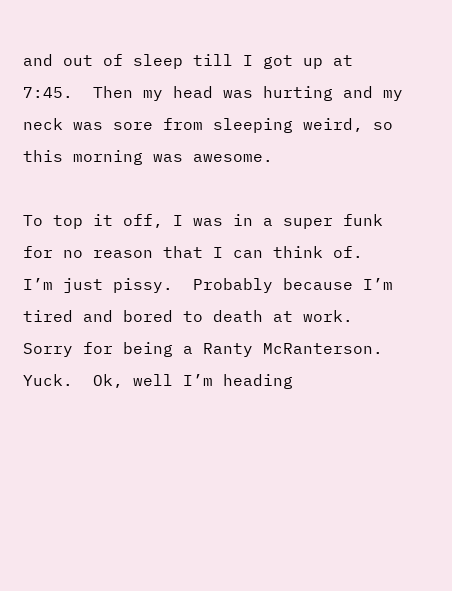and out of sleep till I got up at 7:45.  Then my head was hurting and my neck was sore from sleeping weird, so this morning was awesome.

To top it off, I was in a super funk for no reason that I can think of.  I’m just pissy.  Probably because I’m tired and bored to death at work.  Sorry for being a Ranty McRanterson.  Yuck.  Ok, well I’m heading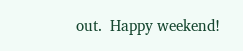out.  Happy weekend!